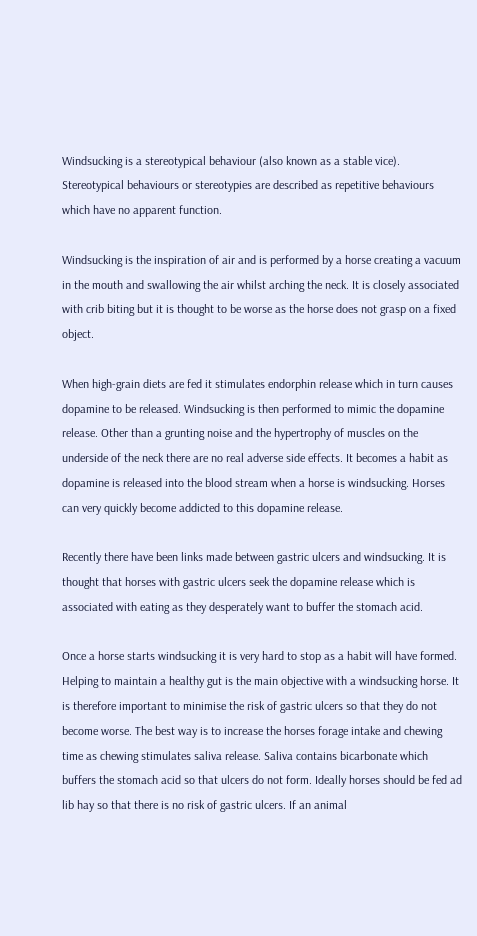Windsucking is a stereotypical behaviour (also known as a stable vice). Stereotypical behaviours or stereotypies are described as repetitive behaviours which have no apparent function.

Windsucking is the inspiration of air and is performed by a horse creating a vacuum in the mouth and swallowing the air whilst arching the neck. It is closely associated with crib biting but it is thought to be worse as the horse does not grasp on a fixed object.

When high-grain diets are fed it stimulates endorphin release which in turn causes dopamine to be released. Windsucking is then performed to mimic the dopamine release. Other than a grunting noise and the hypertrophy of muscles on the underside of the neck there are no real adverse side effects. It becomes a habit as dopamine is released into the blood stream when a horse is windsucking. Horses can very quickly become addicted to this dopamine release.

Recently there have been links made between gastric ulcers and windsucking. It is thought that horses with gastric ulcers seek the dopamine release which is associated with eating as they desperately want to buffer the stomach acid.

Once a horse starts windsucking it is very hard to stop as a habit will have formed. Helping to maintain a healthy gut is the main objective with a windsucking horse. It is therefore important to minimise the risk of gastric ulcers so that they do not become worse. The best way is to increase the horses forage intake and chewing time as chewing stimulates saliva release. Saliva contains bicarbonate which buffers the stomach acid so that ulcers do not form. Ideally horses should be fed ad lib hay so that there is no risk of gastric ulcers. If an animal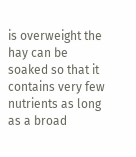is overweight the hay can be soaked so that it contains very few nutrients as long as a broad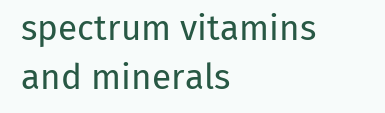spectrum vitamins and minerals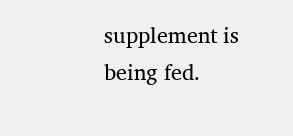supplement is being fed.